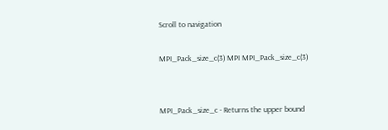Scroll to navigation

MPI_Pack_size_c(3) MPI MPI_Pack_size_c(3)


MPI_Pack_size_c - Returns the upper bound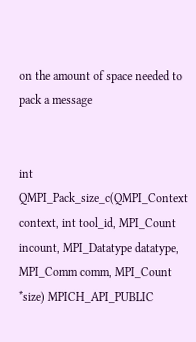on the amount of space needed to pack a message


int QMPI_Pack_size_c(QMPI_Context context, int tool_id, MPI_Count incount, MPI_Datatype datatype,
MPI_Comm comm, MPI_Count *size) MPICH_API_PUBLIC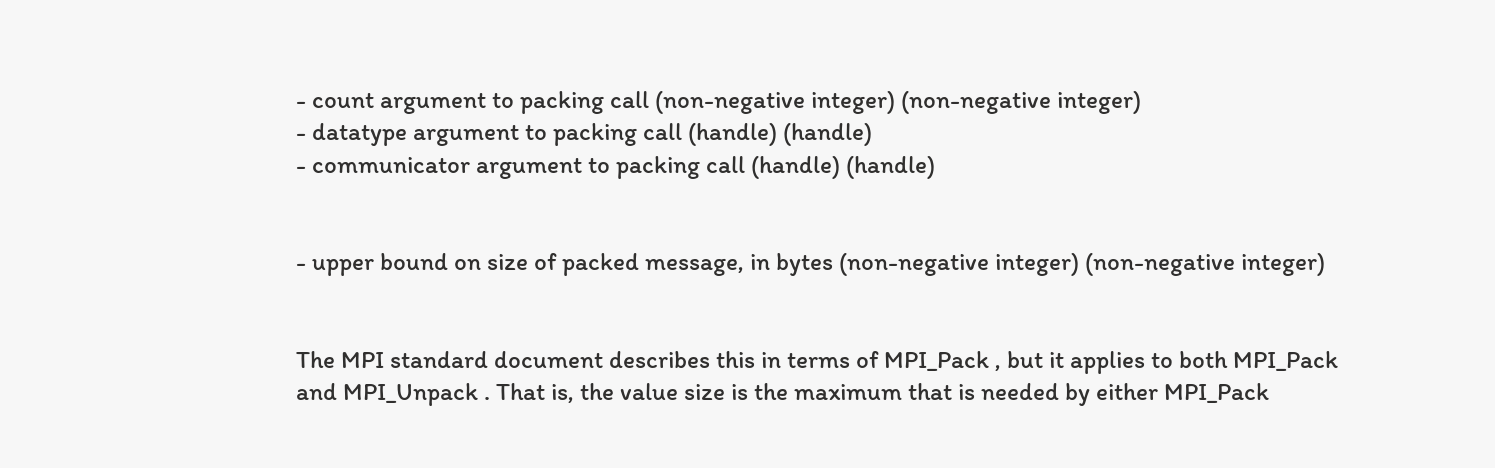- count argument to packing call (non-negative integer) (non-negative integer)
- datatype argument to packing call (handle) (handle)
- communicator argument to packing call (handle) (handle)


- upper bound on size of packed message, in bytes (non-negative integer) (non-negative integer)


The MPI standard document describes this in terms of MPI_Pack , but it applies to both MPI_Pack and MPI_Unpack . That is, the value size is the maximum that is needed by either MPI_Pack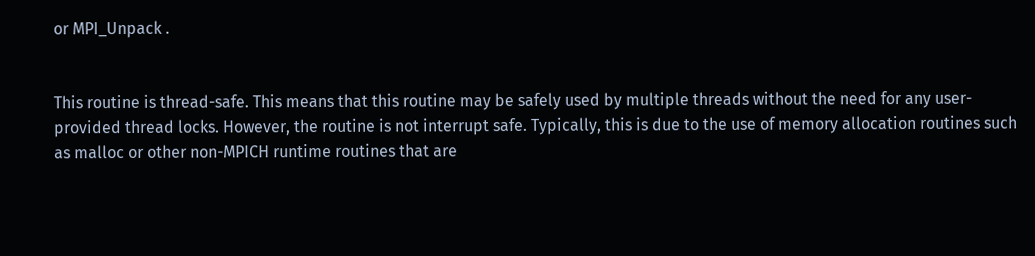or MPI_Unpack .


This routine is thread-safe. This means that this routine may be safely used by multiple threads without the need for any user-provided thread locks. However, the routine is not interrupt safe. Typically, this is due to the use of memory allocation routines such as malloc or other non-MPICH runtime routines that are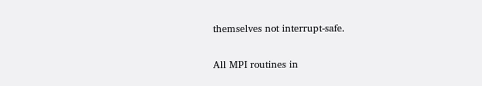themselves not interrupt-safe.


All MPI routines in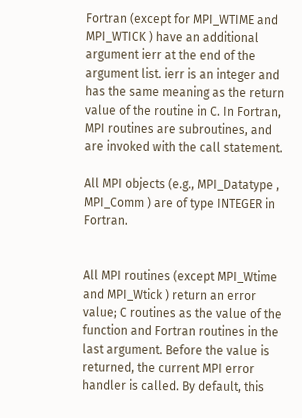Fortran (except for MPI_WTIME and MPI_WTICK ) have an additional argument ierr at the end of the argument list. ierr is an integer and has the same meaning as the return value of the routine in C. In Fortran, MPI routines are subroutines, and are invoked with the call statement.

All MPI objects (e.g., MPI_Datatype , MPI_Comm ) are of type INTEGER in Fortran.


All MPI routines (except MPI_Wtime and MPI_Wtick ) return an error value; C routines as the value of the function and Fortran routines in the last argument. Before the value is returned, the current MPI error handler is called. By default, this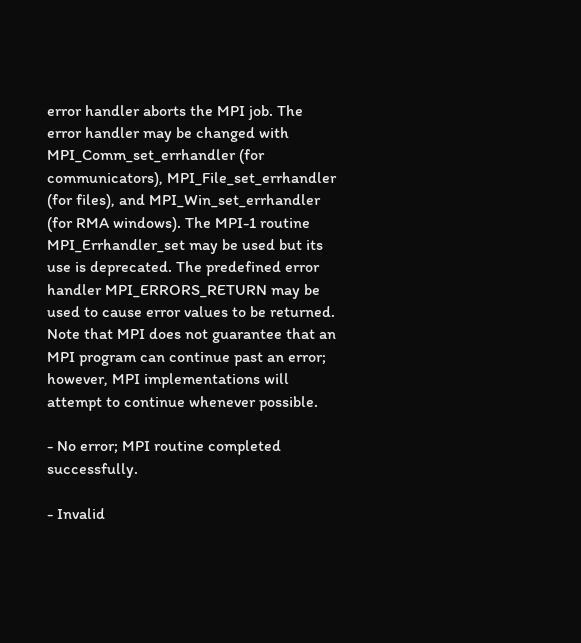error handler aborts the MPI job. The error handler may be changed with MPI_Comm_set_errhandler (for communicators), MPI_File_set_errhandler (for files), and MPI_Win_set_errhandler (for RMA windows). The MPI-1 routine MPI_Errhandler_set may be used but its use is deprecated. The predefined error handler MPI_ERRORS_RETURN may be used to cause error values to be returned. Note that MPI does not guarantee that an MPI program can continue past an error; however, MPI implementations will attempt to continue whenever possible.

- No error; MPI routine completed successfully.

- Invalid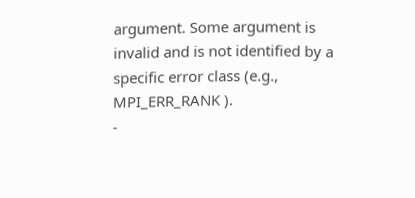argument. Some argument is invalid and is not identified by a specific error class (e.g., MPI_ERR_RANK ).
-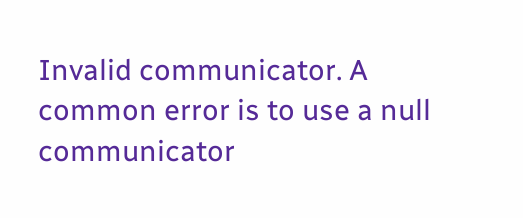Invalid communicator. A common error is to use a null communicator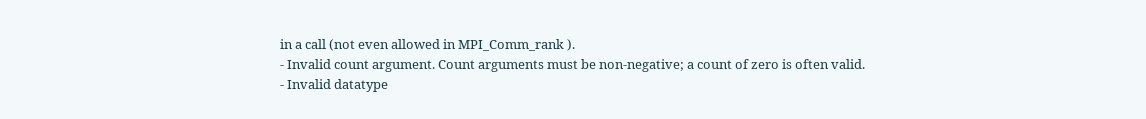in a call (not even allowed in MPI_Comm_rank ).
- Invalid count argument. Count arguments must be non-negative; a count of zero is often valid.
- Invalid datatype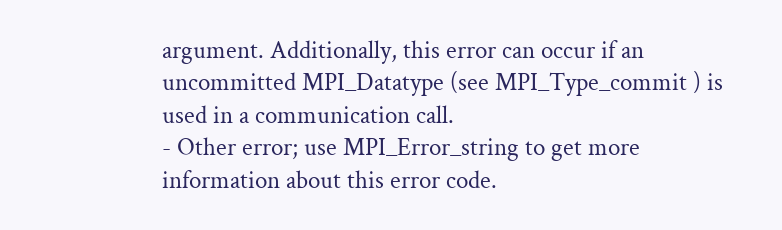argument. Additionally, this error can occur if an uncommitted MPI_Datatype (see MPI_Type_commit ) is used in a communication call.
- Other error; use MPI_Error_string to get more information about this error code.